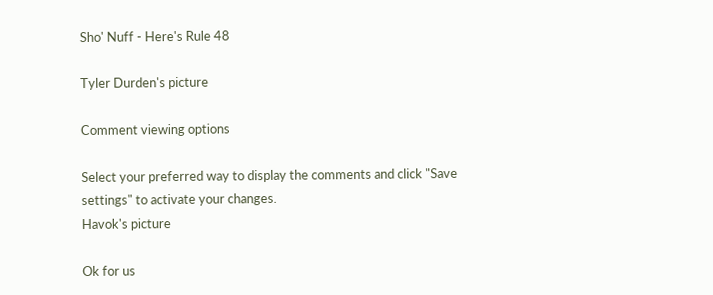Sho' Nuff - Here's Rule 48

Tyler Durden's picture

Comment viewing options

Select your preferred way to display the comments and click "Save settings" to activate your changes.
Havok's picture

Ok for us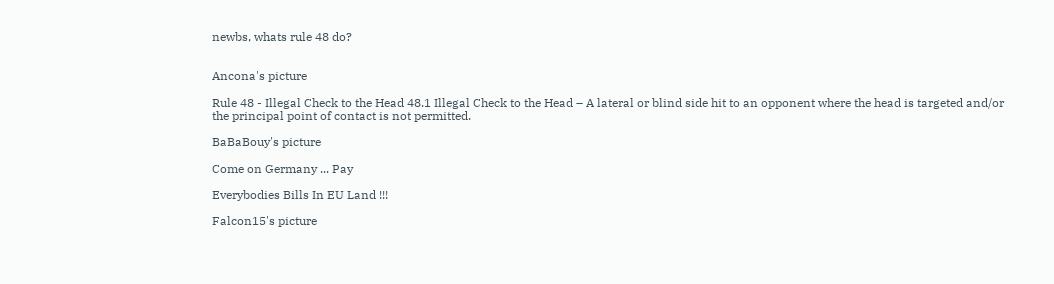newbs, whats rule 48 do?


Ancona's picture

Rule 48 - Illegal Check to the Head 48.1 Illegal Check to the Head – A lateral or blind side hit to an opponent where the head is targeted and/or the principal point of contact is not permitted.

BaBaBouy's picture

Come on Germany ... Pay

Everybodies Bills In EU Land !!!

Falcon15's picture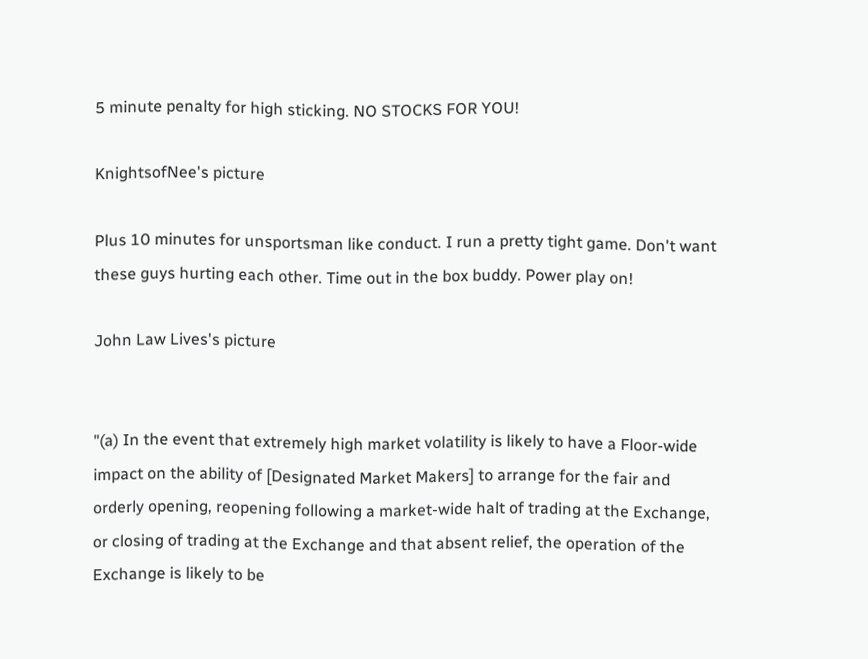5 minute penalty for high sticking. NO STOCKS FOR YOU!

KnightsofNee's picture

Plus 10 minutes for unsportsman like conduct. I run a pretty tight game. Don't want these guys hurting each other. Time out in the box buddy. Power play on!

John Law Lives's picture


"(a) In the event that extremely high market volatility is likely to have a Floor-wide impact on the ability of [Designated Market Makers] to arrange for the fair and orderly opening, reopening following a market-wide halt of trading at the Exchange, or closing of trading at the Exchange and that absent relief, the operation of the Exchange is likely to be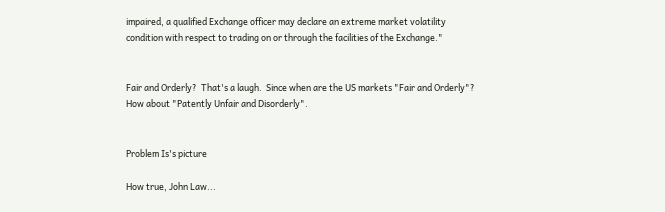impaired, a qualified Exchange officer may declare an extreme market volatility condition with respect to trading on or through the facilities of the Exchange."


Fair and Orderly?  That's a laugh.  Since when are the US markets "Fair and Orderly"?  How about "Patently Unfair and Disorderly".


Problem Is's picture

How true, John Law...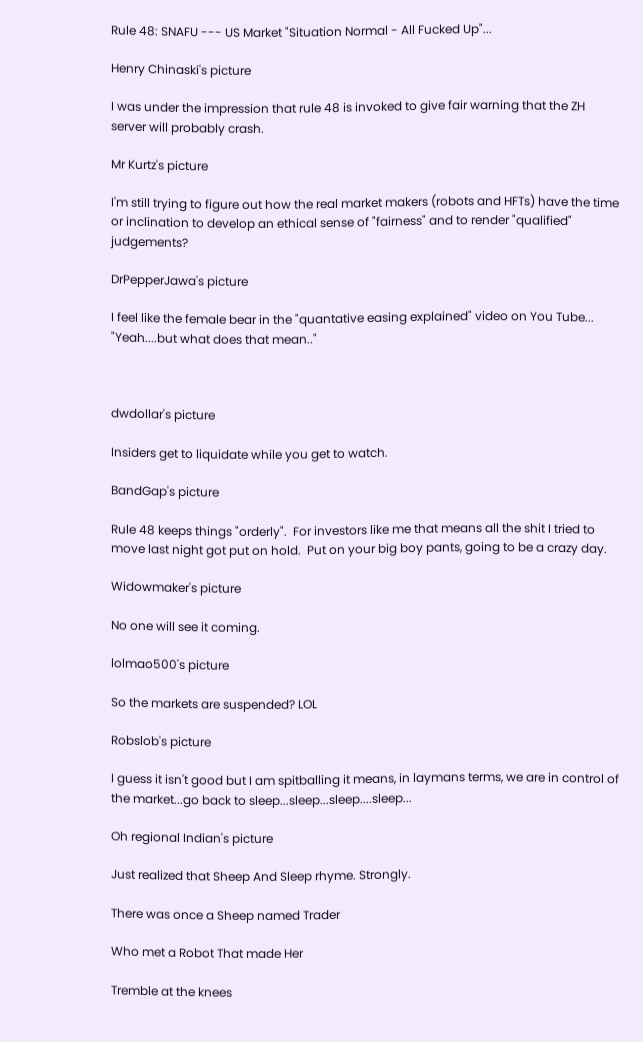Rule 48: SNAFU --- US Market "Situation Normal - All Fucked Up"...

Henry Chinaski's picture

I was under the impression that rule 48 is invoked to give fair warning that the ZH server will probably crash.

Mr Kurtz's picture

I'm still trying to figure out how the real market makers (robots and HFTs) have the time or inclination to develop an ethical sense of "fairness" and to render "qualified" judgements?

DrPepperJawa's picture

I feel like the female bear in the "quantative easing explained" video on You Tube... "Yeah....but what does that mean.."



dwdollar's picture

Insiders get to liquidate while you get to watch.

BandGap's picture

Rule 48 keeps things "orderly".  For investors like me that means all the shit I tried to move last night got put on hold.  Put on your big boy pants, going to be a crazy day.

Widowmaker's picture

No one will see it coming.

lolmao500's picture

So the markets are suspended? LOL

Robslob's picture

I guess it isn't good but I am spitballing it means, in laymans terms, we are in control of the market...go back to sleep...sleep...sleep....sleep...

Oh regional Indian's picture

Just realized that Sheep And Sleep rhyme. Strongly.

There was once a Sheep named Trader

Who met a Robot That made Her

Tremble at the knees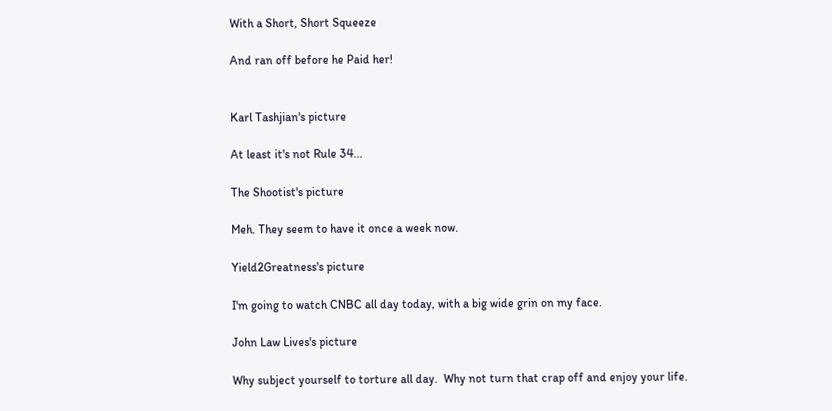With a Short, Short Squeeze

And ran off before he Paid her!


Karl Tashjian's picture

At least it's not Rule 34...

The Shootist's picture

Meh. They seem to have it once a week now.

Yield2Greatness's picture

I'm going to watch CNBC all day today, with a big wide grin on my face.

John Law Lives's picture

Why subject yourself to torture all day.  Why not turn that crap off and enjoy your life.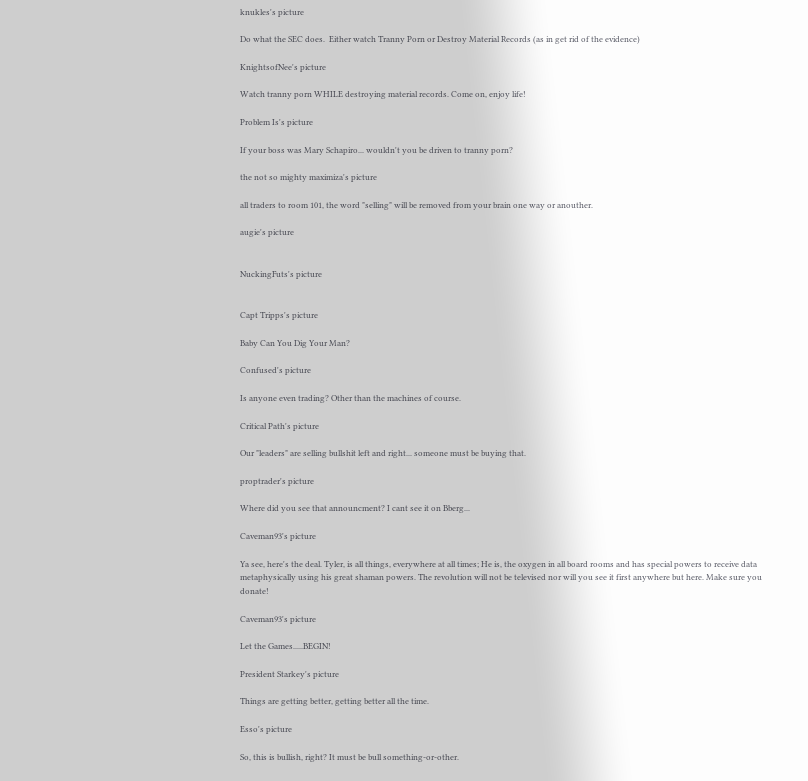knukles's picture

Do what the SEC does.  Either watch Tranny Porn or Destroy Material Records (as in get rid of the evidence)

KnightsofNee's picture

Watch tranny porn WHILE destroying material records. Come on, enjoy life!

Problem Is's picture

If your boss was Mary Schapiro... wouldn't you be driven to tranny porn?

the not so mighty maximiza's picture

all traders to room 101, the word "selling" will be removed from your brain one way or anouther.

augie's picture


NuckingFuts's picture


Capt Tripps's picture

Baby Can You Dig Your Man?

Confused's picture

Is anyone even trading? Other than the machines of course.

Critical Path's picture

Our "leaders" are selling bullshit left and right... someone must be buying that.

proptrader's picture

Where did you see that announcment? I cant see it on Bberg...

Caveman93's picture

Ya see, here's the deal. Tyler, is all things, everywhere at all times; He is, the oxygen in all board rooms and has special powers to receive data metaphysically using his great shaman powers. The revolution will not be televised nor will you see it first anywhere but here. Make sure you donate!

Caveman93's picture

Let the Games.....BEGIN!

President Starkey's picture

Things are getting better, getting better all the time.

Esso's picture

So, this is bullish, right? It must be bull something-or-other.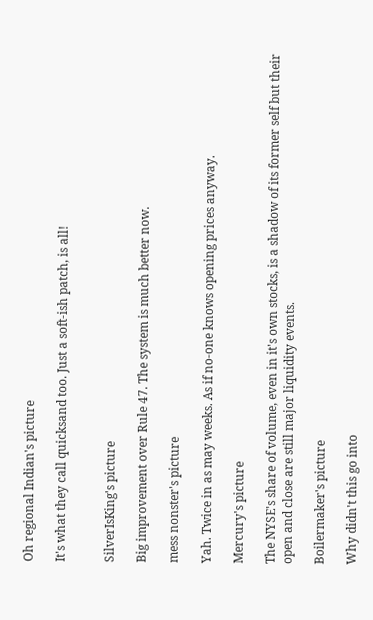Oh regional Indian's picture

It's what they call quicksand too. Just a soft-ish patch, is all!


SilverIsKing's picture

Big improvement over Rule 47. The system is much better now.

mess nonster's picture

Yah. Twice in as may weeks. As if no-one knows opening prices anyway.

Mercury's picture

The NYSE's share of volume, even in it's own stocks, is a shadow of its former self but their open and close are still major liquidity events.

Boilermaker's picture

Why didn't this go into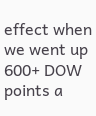effect when we went up 600+ DOW points a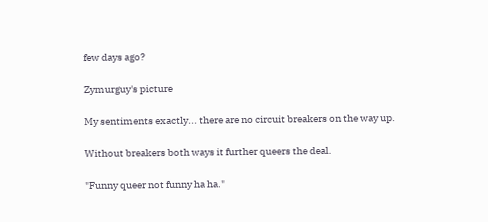few days ago?

Zymurguy's picture

My sentiments exactly... there are no circuit breakers on the way up.

Without breakers both ways it further queers the deal.

"Funny queer not funny ha ha."